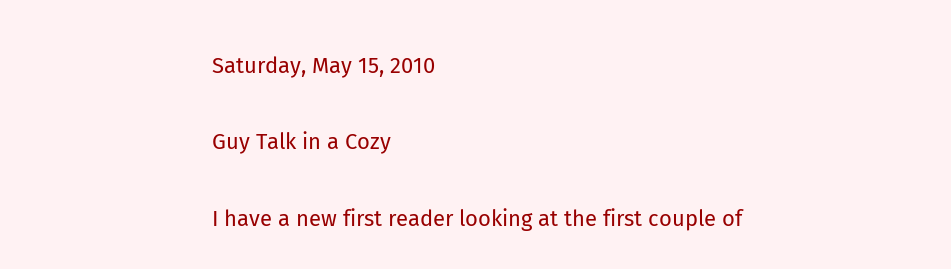Saturday, May 15, 2010

Guy Talk in a Cozy

I have a new first reader looking at the first couple of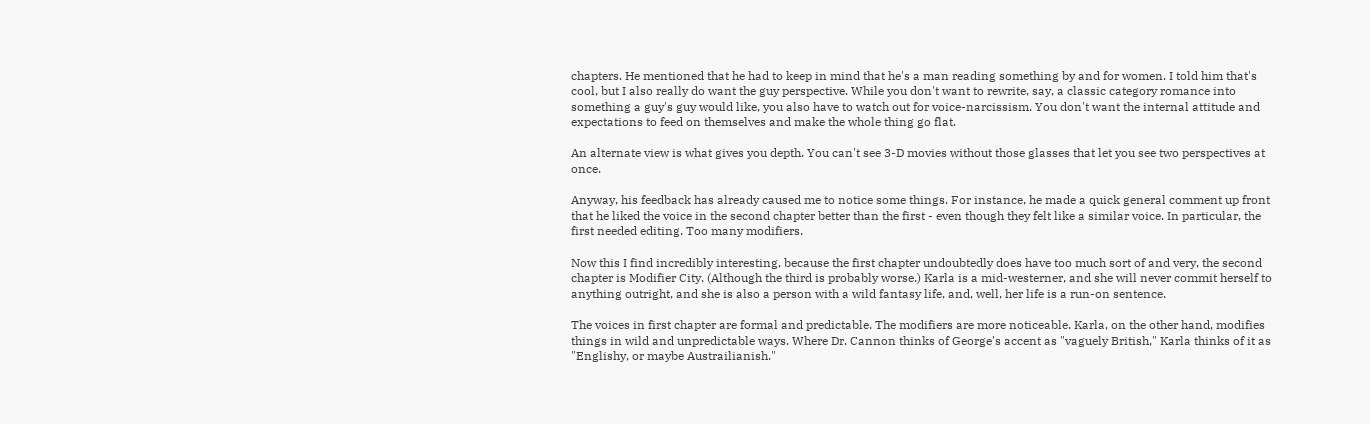chapters. He mentioned that he had to keep in mind that he's a man reading something by and for women. I told him that's cool, but I also really do want the guy perspective. While you don't want to rewrite, say, a classic category romance into something a guy's guy would like, you also have to watch out for voice-narcissism. You don't want the internal attitude and expectations to feed on themselves and make the whole thing go flat.

An alternate view is what gives you depth. You can't see 3-D movies without those glasses that let you see two perspectives at once.

Anyway, his feedback has already caused me to notice some things. For instance, he made a quick general comment up front that he liked the voice in the second chapter better than the first - even though they felt like a similar voice. In particular, the first needed editing. Too many modifiers.

Now this I find incredibly interesting, because the first chapter undoubtedly does have too much sort of and very, the second chapter is Modifier City. (Although the third is probably worse.) Karla is a mid-westerner, and she will never commit herself to anything outright, and she is also a person with a wild fantasy life, and, well, her life is a run-on sentence.

The voices in first chapter are formal and predictable. The modifiers are more noticeable. Karla, on the other hand, modifies things in wild and unpredictable ways. Where Dr. Cannon thinks of George's accent as "vaguely British," Karla thinks of it as "Englishy, or maybe Austrailianish."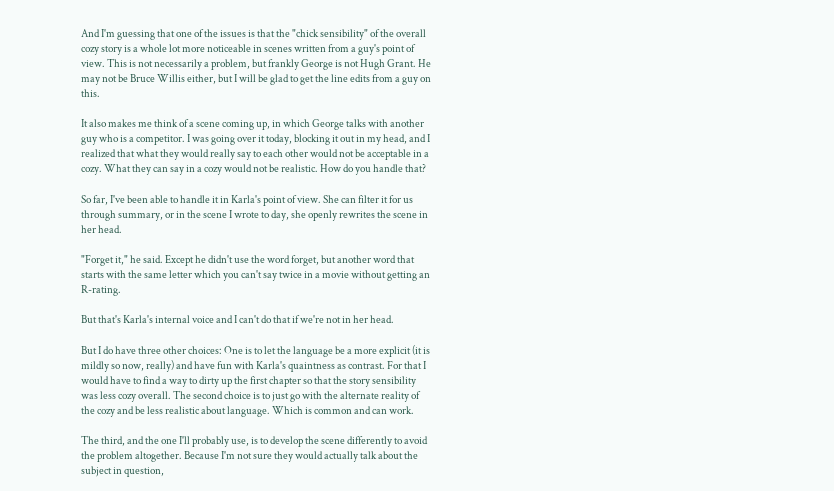And I'm guessing that one of the issues is that the "chick sensibility" of the overall cozy story is a whole lot more noticeable in scenes written from a guy's point of view. This is not necessarily a problem, but frankly George is not Hugh Grant. He may not be Bruce Willis either, but I will be glad to get the line edits from a guy on this.

It also makes me think of a scene coming up, in which George talks with another guy who is a competitor. I was going over it today, blocking it out in my head, and I realized that what they would really say to each other would not be acceptable in a cozy. What they can say in a cozy would not be realistic. How do you handle that?

So far, I've been able to handle it in Karla's point of view. She can filter it for us through summary, or in the scene I wrote to day, she openly rewrites the scene in her head.

"Forget it," he said. Except he didn't use the word forget, but another word that starts with the same letter which you can't say twice in a movie without getting an R-rating.

But that's Karla's internal voice and I can't do that if we're not in her head.

But I do have three other choices: One is to let the language be a more explicit (it is mildly so now, really) and have fun with Karla's quaintness as contrast. For that I would have to find a way to dirty up the first chapter so that the story sensibility was less cozy overall. The second choice is to just go with the alternate reality of the cozy and be less realistic about language. Which is common and can work.

The third, and the one I'll probably use, is to develop the scene differently to avoid the problem altogether. Because I'm not sure they would actually talk about the subject in question,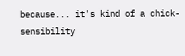because... it's kind of a chick-sensibility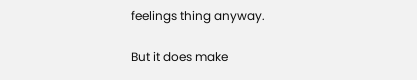feelings thing anyway.

But it does make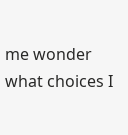me wonder what choices I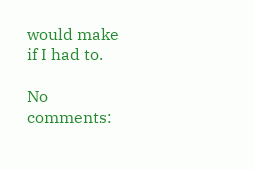would make if I had to.

No comments: